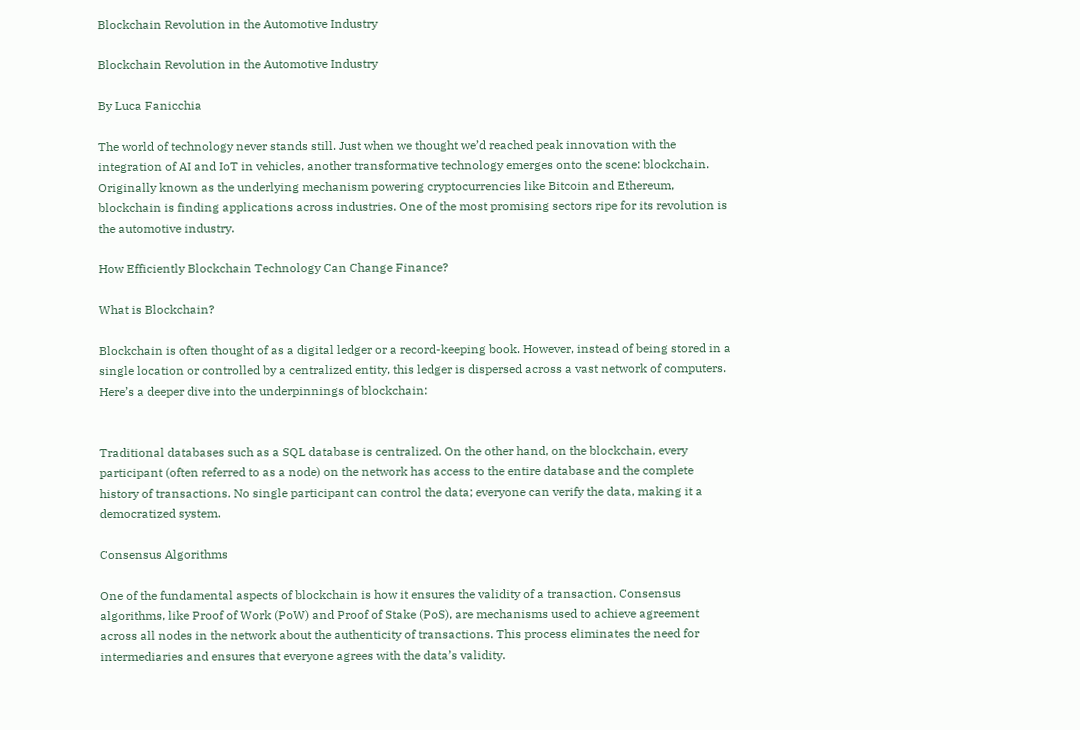Blockchain Revolution in the Automotive Industry

Blockchain Revolution in the Automotive Industry

By Luca Fanicchia

The world of technology never stands still. Just when we thought we’d reached peak innovation with the integration of AI and IoT in vehicles, another transformative technology emerges onto the scene: blockchain. Originally known as the underlying mechanism powering cryptocurrencies like Bitcoin and Ethereum, blockchain is finding applications across industries. One of the most promising sectors ripe for its revolution is the automotive industry.

How Efficiently Blockchain Technology Can Change Finance?

What is Blockchain?

Blockchain is often thought of as a digital ledger or a record-keeping book. However, instead of being stored in a single location or controlled by a centralized entity, this ledger is dispersed across a vast network of computers. Here’s a deeper dive into the underpinnings of blockchain:


Traditional databases such as a SQL database is centralized. On the other hand, on the blockchain, every participant (often referred to as a node) on the network has access to the entire database and the complete history of transactions. No single participant can control the data; everyone can verify the data, making it a democratized system.

Consensus Algorithms

One of the fundamental aspects of blockchain is how it ensures the validity of a transaction. Consensus algorithms, like Proof of Work (PoW) and Proof of Stake (PoS), are mechanisms used to achieve agreement across all nodes in the network about the authenticity of transactions. This process eliminates the need for intermediaries and ensures that everyone agrees with the data’s validity.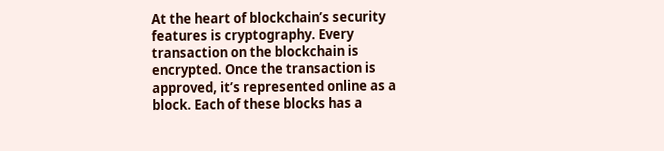At the heart of blockchain’s security features is cryptography. Every transaction on the blockchain is encrypted. Once the transaction is approved, it’s represented online as a block. Each of these blocks has a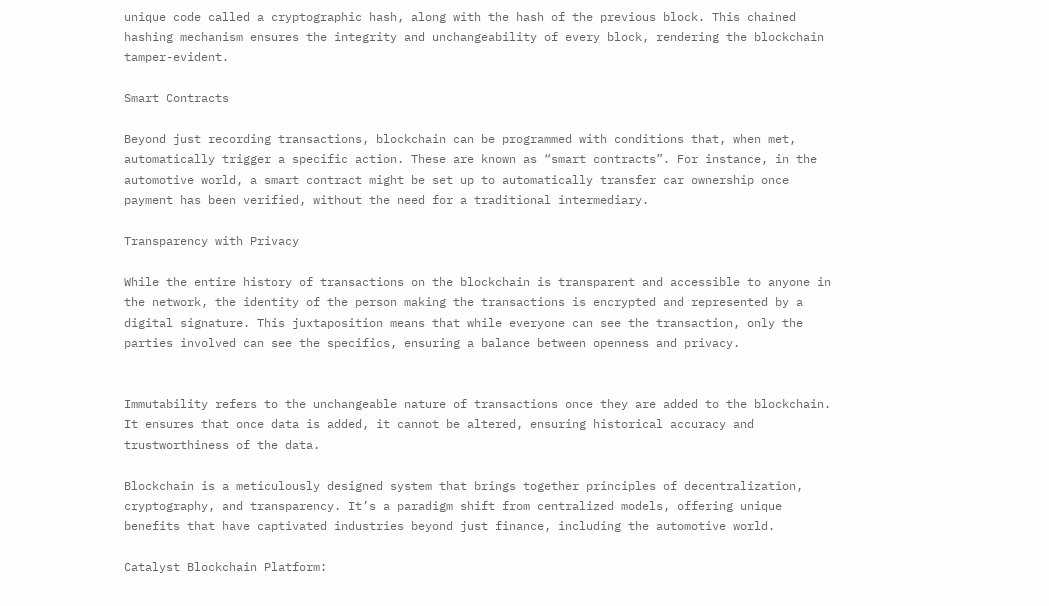unique code called a cryptographic hash, along with the hash of the previous block. This chained hashing mechanism ensures the integrity and unchangeability of every block, rendering the blockchain tamper-evident.

Smart Contracts

Beyond just recording transactions, blockchain can be programmed with conditions that, when met, automatically trigger a specific action. These are known as “smart contracts”. For instance, in the automotive world, a smart contract might be set up to automatically transfer car ownership once payment has been verified, without the need for a traditional intermediary.

Transparency with Privacy

While the entire history of transactions on the blockchain is transparent and accessible to anyone in the network, the identity of the person making the transactions is encrypted and represented by a digital signature. This juxtaposition means that while everyone can see the transaction, only the parties involved can see the specifics, ensuring a balance between openness and privacy.


Immutability refers to the unchangeable nature of transactions once they are added to the blockchain. It ensures that once data is added, it cannot be altered, ensuring historical accuracy and trustworthiness of the data.

Blockchain is a meticulously designed system that brings together principles of decentralization, cryptography, and transparency. It’s a paradigm shift from centralized models, offering unique benefits that have captivated industries beyond just finance, including the automotive world.

Catalyst Blockchain Platform: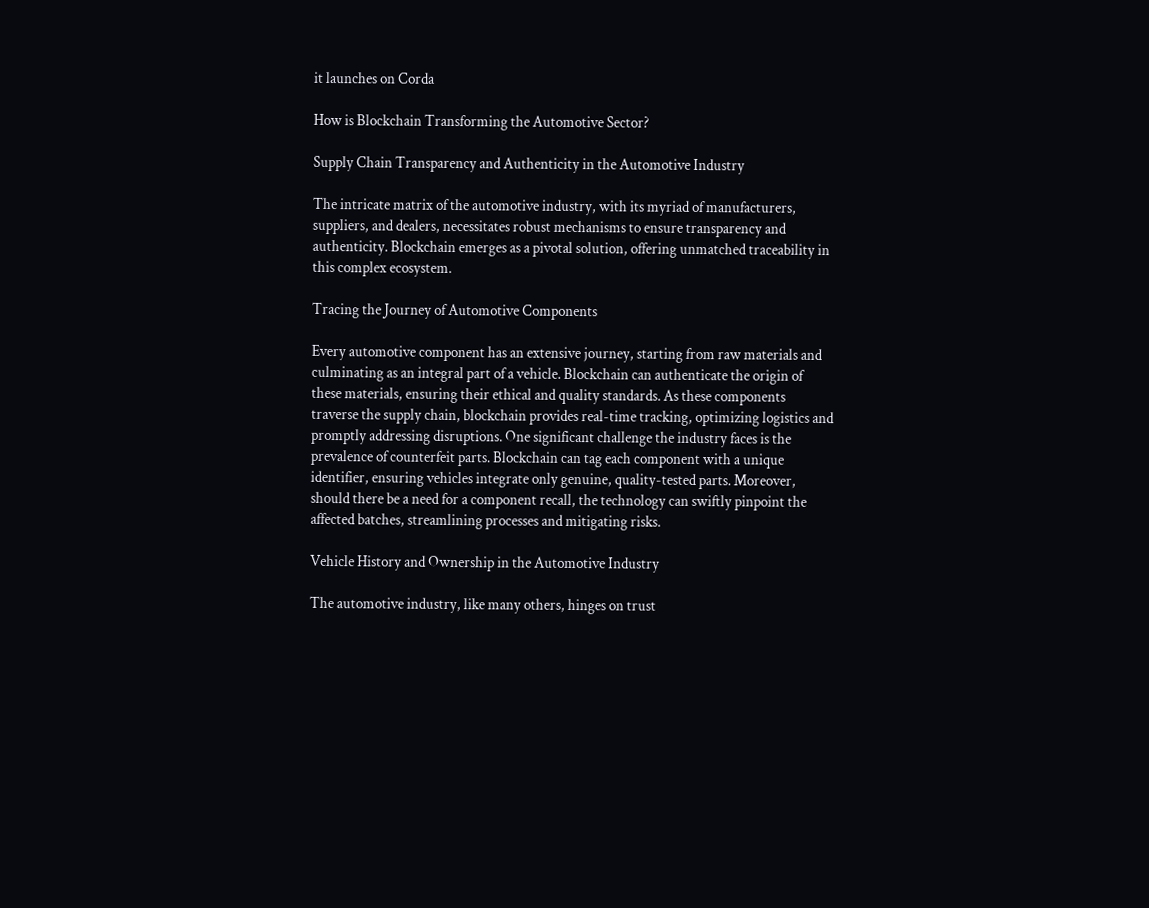it launches on Corda

How is Blockchain Transforming the Automotive Sector?

Supply Chain Transparency and Authenticity in the Automotive Industry

The intricate matrix of the automotive industry, with its myriad of manufacturers, suppliers, and dealers, necessitates robust mechanisms to ensure transparency and authenticity. Blockchain emerges as a pivotal solution, offering unmatched traceability in this complex ecosystem.

Tracing the Journey of Automotive Components

Every automotive component has an extensive journey, starting from raw materials and culminating as an integral part of a vehicle. Blockchain can authenticate the origin of these materials, ensuring their ethical and quality standards. As these components traverse the supply chain, blockchain provides real-time tracking, optimizing logistics and promptly addressing disruptions. One significant challenge the industry faces is the prevalence of counterfeit parts. Blockchain can tag each component with a unique identifier, ensuring vehicles integrate only genuine, quality-tested parts. Moreover, should there be a need for a component recall, the technology can swiftly pinpoint the affected batches, streamlining processes and mitigating risks.

Vehicle History and Ownership in the Automotive Industry

The automotive industry, like many others, hinges on trust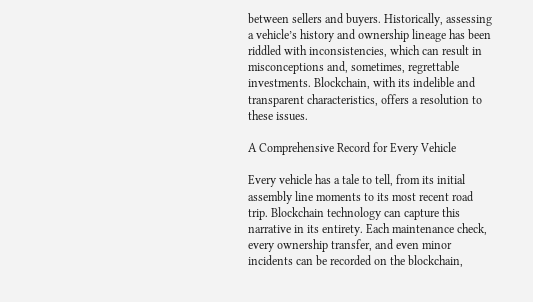between sellers and buyers. Historically, assessing a vehicle’s history and ownership lineage has been riddled with inconsistencies, which can result in misconceptions and, sometimes, regrettable investments. Blockchain, with its indelible and transparent characteristics, offers a resolution to these issues.

A Comprehensive Record for Every Vehicle

Every vehicle has a tale to tell, from its initial assembly line moments to its most recent road trip. Blockchain technology can capture this narrative in its entirety. Each maintenance check, every ownership transfer, and even minor incidents can be recorded on the blockchain,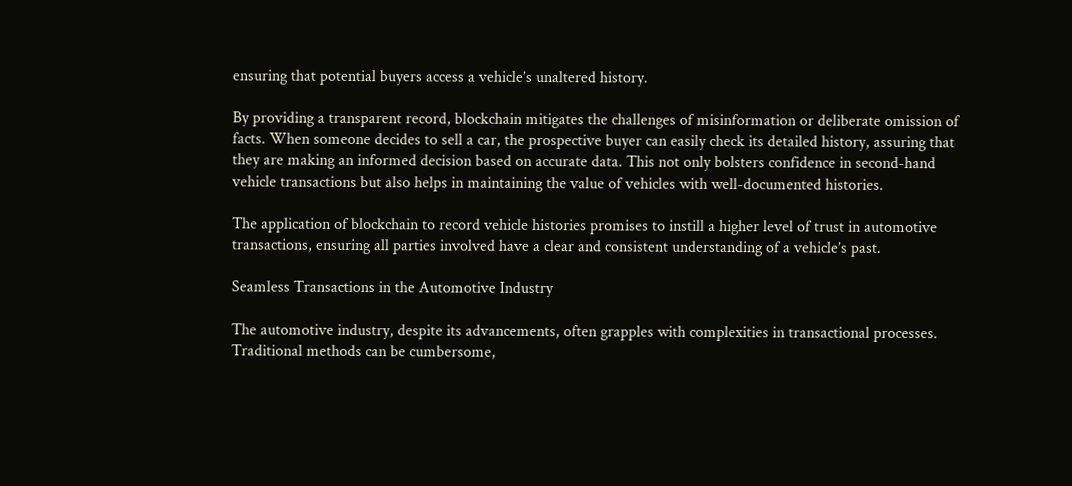ensuring that potential buyers access a vehicle’s unaltered history.

By providing a transparent record, blockchain mitigates the challenges of misinformation or deliberate omission of facts. When someone decides to sell a car, the prospective buyer can easily check its detailed history, assuring that they are making an informed decision based on accurate data. This not only bolsters confidence in second-hand vehicle transactions but also helps in maintaining the value of vehicles with well-documented histories.

The application of blockchain to record vehicle histories promises to instill a higher level of trust in automotive transactions, ensuring all parties involved have a clear and consistent understanding of a vehicle’s past.

Seamless Transactions in the Automotive Industry

The automotive industry, despite its advancements, often grapples with complexities in transactional processes. Traditional methods can be cumbersome,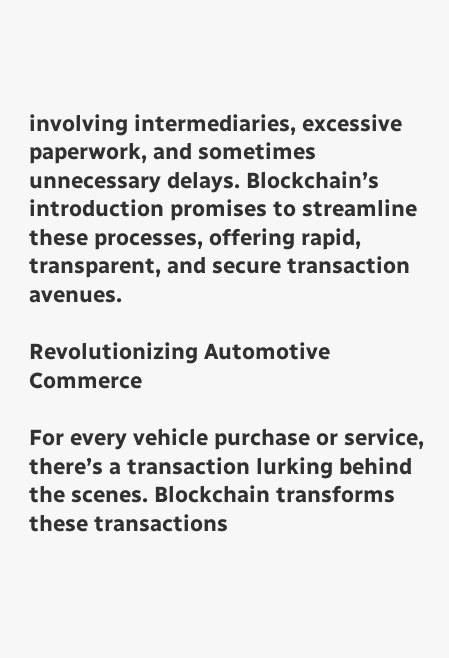involving intermediaries, excessive paperwork, and sometimes unnecessary delays. Blockchain’s introduction promises to streamline these processes, offering rapid, transparent, and secure transaction avenues.

Revolutionizing Automotive Commerce

For every vehicle purchase or service, there’s a transaction lurking behind the scenes. Blockchain transforms these transactions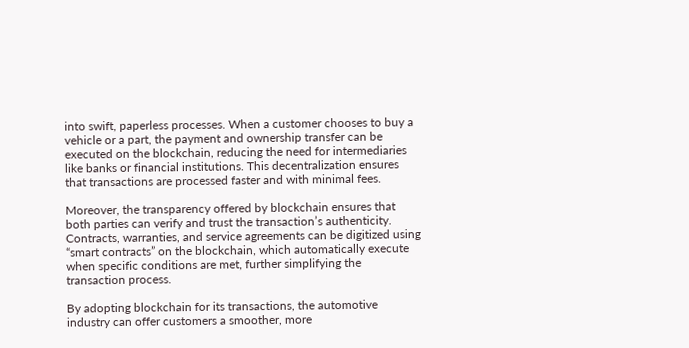into swift, paperless processes. When a customer chooses to buy a vehicle or a part, the payment and ownership transfer can be executed on the blockchain, reducing the need for intermediaries like banks or financial institutions. This decentralization ensures that transactions are processed faster and with minimal fees.

Moreover, the transparency offered by blockchain ensures that both parties can verify and trust the transaction’s authenticity. Contracts, warranties, and service agreements can be digitized using “smart contracts” on the blockchain, which automatically execute when specific conditions are met, further simplifying the transaction process.

By adopting blockchain for its transactions, the automotive industry can offer customers a smoother, more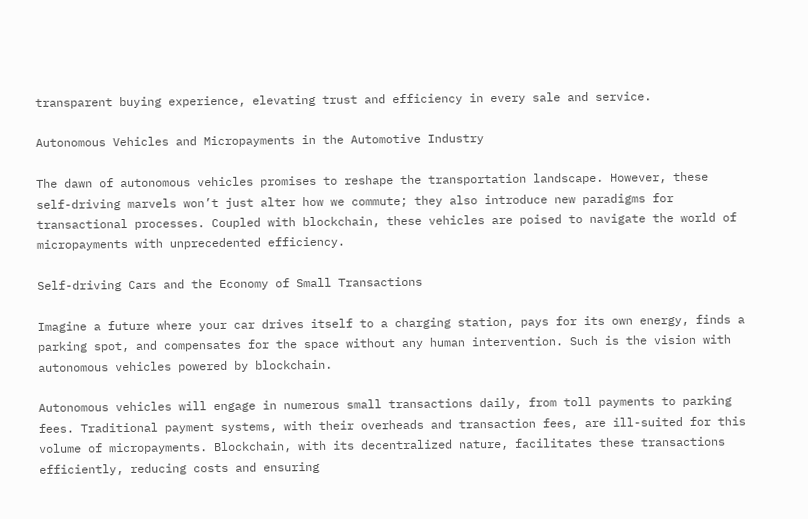transparent buying experience, elevating trust and efficiency in every sale and service.

Autonomous Vehicles and Micropayments in the Automotive Industry

The dawn of autonomous vehicles promises to reshape the transportation landscape. However, these self-driving marvels won’t just alter how we commute; they also introduce new paradigms for transactional processes. Coupled with blockchain, these vehicles are poised to navigate the world of micropayments with unprecedented efficiency.

Self-driving Cars and the Economy of Small Transactions

Imagine a future where your car drives itself to a charging station, pays for its own energy, finds a parking spot, and compensates for the space without any human intervention. Such is the vision with autonomous vehicles powered by blockchain.

Autonomous vehicles will engage in numerous small transactions daily, from toll payments to parking fees. Traditional payment systems, with their overheads and transaction fees, are ill-suited for this volume of micropayments. Blockchain, with its decentralized nature, facilitates these transactions efficiently, reducing costs and ensuring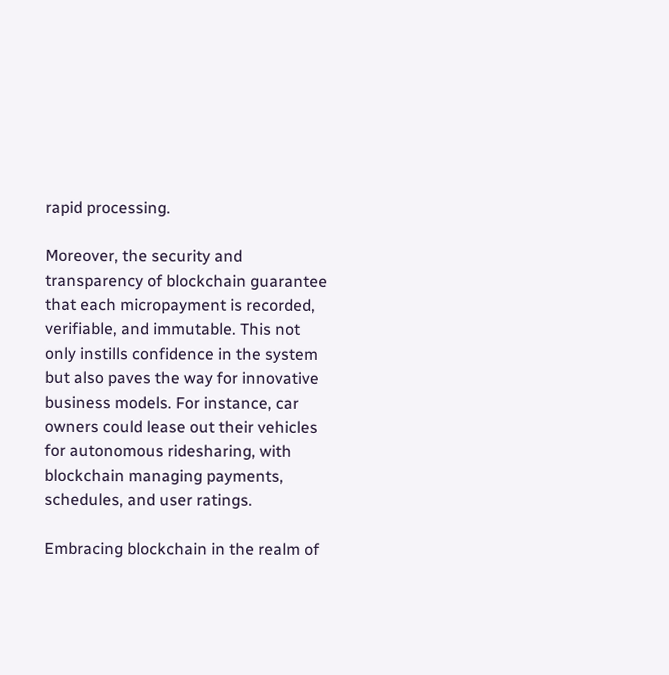rapid processing.

Moreover, the security and transparency of blockchain guarantee that each micropayment is recorded, verifiable, and immutable. This not only instills confidence in the system but also paves the way for innovative business models. For instance, car owners could lease out their vehicles for autonomous ridesharing, with blockchain managing payments, schedules, and user ratings.

Embracing blockchain in the realm of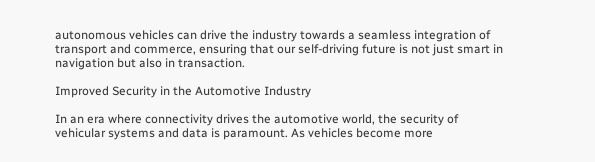autonomous vehicles can drive the industry towards a seamless integration of transport and commerce, ensuring that our self-driving future is not just smart in navigation but also in transaction.

Improved Security in the Automotive Industry

In an era where connectivity drives the automotive world, the security of vehicular systems and data is paramount. As vehicles become more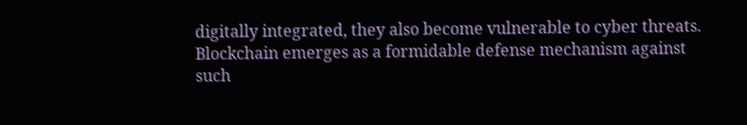digitally integrated, they also become vulnerable to cyber threats. Blockchain emerges as a formidable defense mechanism against such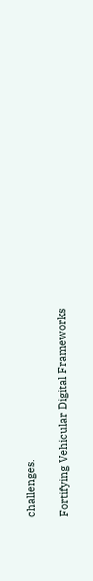challenges.

Fortifying Vehicular Digital Frameworks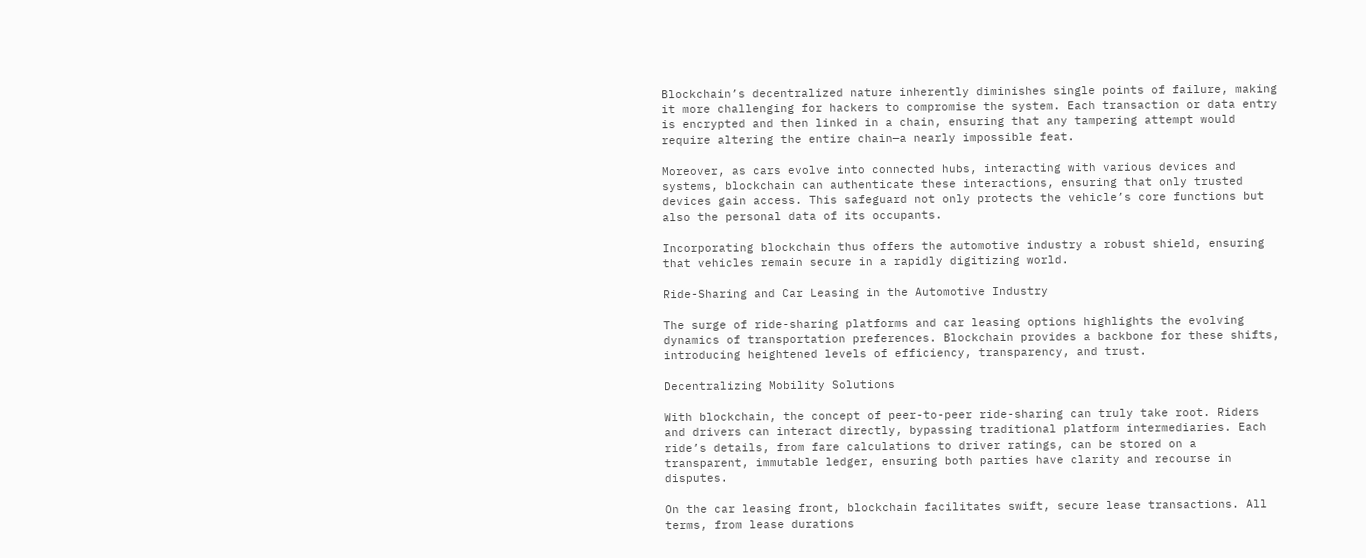Blockchain’s decentralized nature inherently diminishes single points of failure, making it more challenging for hackers to compromise the system. Each transaction or data entry is encrypted and then linked in a chain, ensuring that any tampering attempt would require altering the entire chain—a nearly impossible feat.

Moreover, as cars evolve into connected hubs, interacting with various devices and systems, blockchain can authenticate these interactions, ensuring that only trusted devices gain access. This safeguard not only protects the vehicle’s core functions but also the personal data of its occupants.

Incorporating blockchain thus offers the automotive industry a robust shield, ensuring that vehicles remain secure in a rapidly digitizing world.

Ride-Sharing and Car Leasing in the Automotive Industry

The surge of ride-sharing platforms and car leasing options highlights the evolving dynamics of transportation preferences. Blockchain provides a backbone for these shifts, introducing heightened levels of efficiency, transparency, and trust.

Decentralizing Mobility Solutions

With blockchain, the concept of peer-to-peer ride-sharing can truly take root. Riders and drivers can interact directly, bypassing traditional platform intermediaries. Each ride’s details, from fare calculations to driver ratings, can be stored on a transparent, immutable ledger, ensuring both parties have clarity and recourse in disputes.

On the car leasing front, blockchain facilitates swift, secure lease transactions. All terms, from lease durations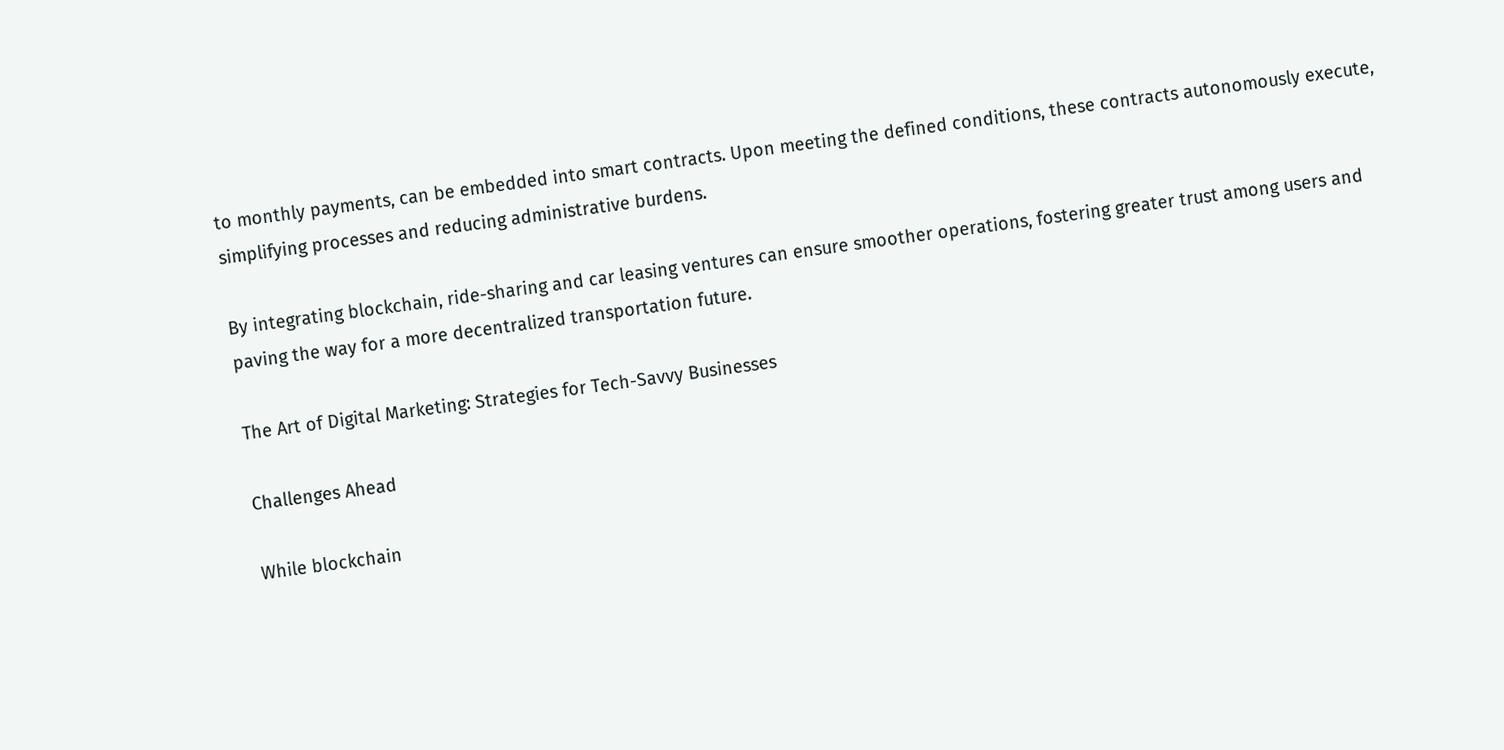to monthly payments, can be embedded into smart contracts. Upon meeting the defined conditions, these contracts autonomously execute, simplifying processes and reducing administrative burdens.

By integrating blockchain, ride-sharing and car leasing ventures can ensure smoother operations, fostering greater trust among users and paving the way for a more decentralized transportation future.

The Art of Digital Marketing: Strategies for Tech-Savvy Businesses

Challenges Ahead

While blockchain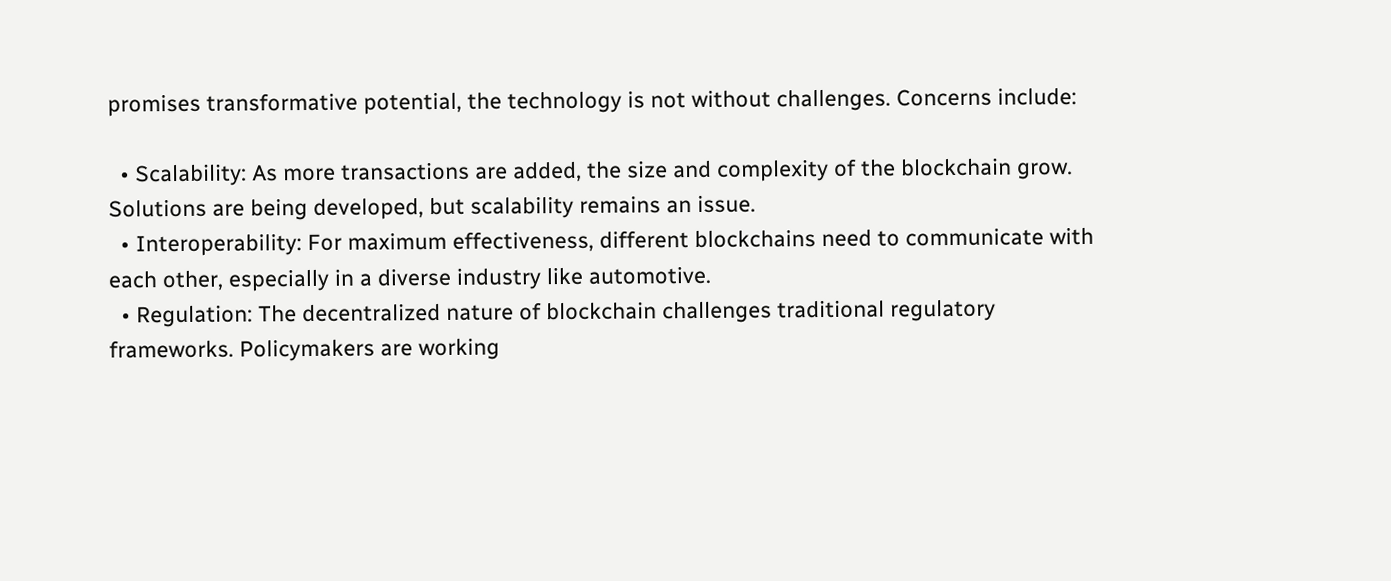promises transformative potential, the technology is not without challenges. Concerns include:

  • Scalability: As more transactions are added, the size and complexity of the blockchain grow. Solutions are being developed, but scalability remains an issue.
  • Interoperability: For maximum effectiveness, different blockchains need to communicate with each other, especially in a diverse industry like automotive.
  • Regulation: The decentralized nature of blockchain challenges traditional regulatory frameworks. Policymakers are working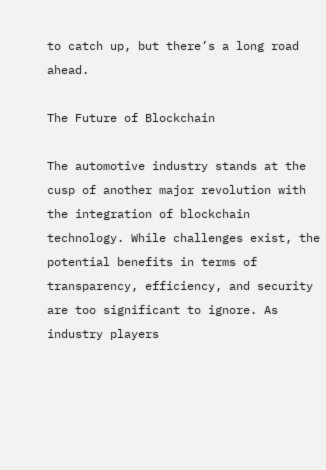to catch up, but there’s a long road ahead.

The Future of Blockchain

The automotive industry stands at the cusp of another major revolution with the integration of blockchain technology. While challenges exist, the potential benefits in terms of transparency, efficiency, and security are too significant to ignore. As industry players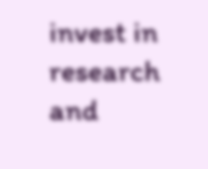invest in research and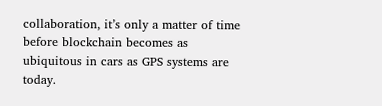collaboration, it’s only a matter of time before blockchain becomes as ubiquitous in cars as GPS systems are today.